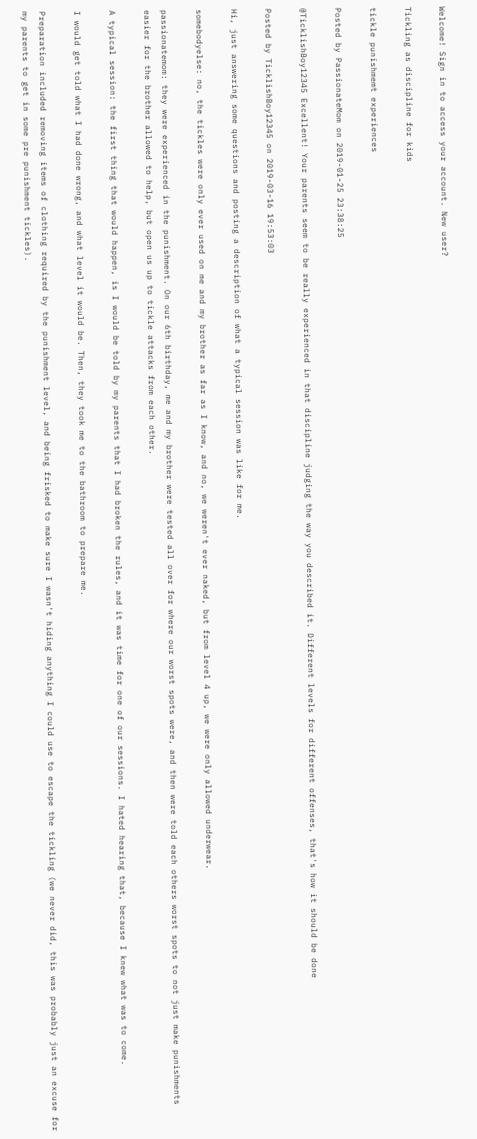Welcome! Sign in to access your account. New user?

Tickling as discipline for kids

tickle punishmemt experiences

Posted by PassionateMom on 2019-01-25 23:38:25

@TicklishBoy12345 Excellent! Your parents seem to be really experienced in that discipline judging the way you described it. Different levels for different offenses, that's how it should be done

Posted by TicklishBoy12345 on 2019-03-16 19:53:03

Hi, just answering some questions and posting a description of what a typical session was like for me.

somebodyelse: no, the tickles were only ever used on me and my brother as far as I know, and no, we weren't ever naked, but from level 4 up, we were only allowed underwear.

passionatemom: they were experienced in the punishment. On our 6th birthday, me and my brother were tested all over for where our worst spots were, and then were told each others worst spots to not just make punishments easier for the brother allowed to help, but open us up to tickle attacks from each other.

A typical session: the first thing that would happen, is I would be told by my parents that I had broken the rules, and it was time for one of our sessions. I hated hearing that, because I knew what was to come.

I would get told what I had done wrong, and what level it would be. Then, they took me to the bathroom to prepare me.

Preparation included removing items of clothing required by the punishment level, and being frisked to make sure I wasn't hiding anything I could use to escape the tickling (we never did, this was probably just an excuse for my parents to get in some pre punishment tickles).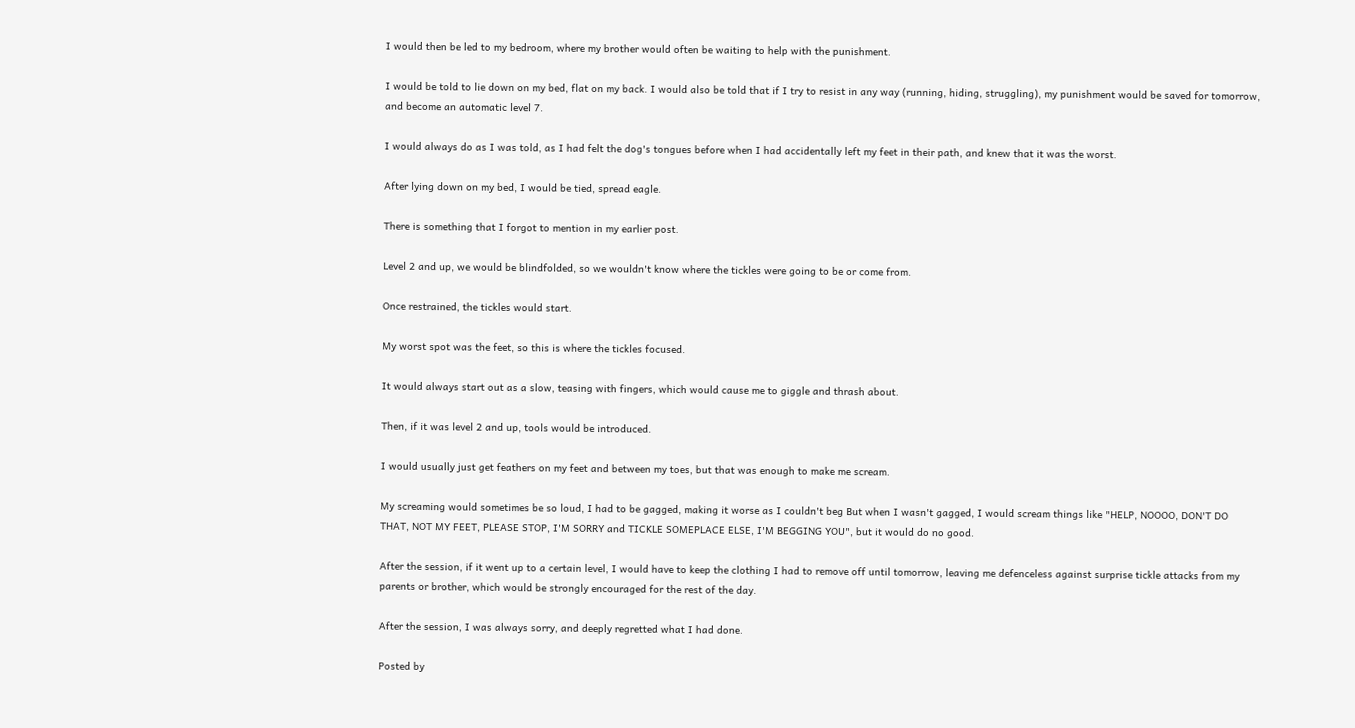I would then be led to my bedroom, where my brother would often be waiting to help with the punishment.

I would be told to lie down on my bed, flat on my back. I would also be told that if I try to resist in any way (running, hiding, struggling), my punishment would be saved for tomorrow, and become an automatic level 7.

I would always do as I was told, as I had felt the dog's tongues before when I had accidentally left my feet in their path, and knew that it was the worst.

After lying down on my bed, I would be tied, spread eagle.

There is something that I forgot to mention in my earlier post.

Level 2 and up, we would be blindfolded, so we wouldn't know where the tickles were going to be or come from.

Once restrained, the tickles would start.

My worst spot was the feet, so this is where the tickles focused.

It would always start out as a slow, teasing with fingers, which would cause me to giggle and thrash about.

Then, if it was level 2 and up, tools would be introduced.

I would usually just get feathers on my feet and between my toes, but that was enough to make me scream.

My screaming would sometimes be so loud, I had to be gagged, making it worse as I couldn't beg But when I wasn't gagged, I would scream things like "HELP, NOOOO, DON'T DO THAT, NOT MY FEET, PLEASE STOP, I'M SORRY and TICKLE SOMEPLACE ELSE, I'M BEGGING YOU", but it would do no good.

After the session, if it went up to a certain level, I would have to keep the clothing I had to remove off until tomorrow, leaving me defenceless against surprise tickle attacks from my parents or brother, which would be strongly encouraged for the rest of the day.

After the session, I was always sorry, and deeply regretted what I had done.

Posted by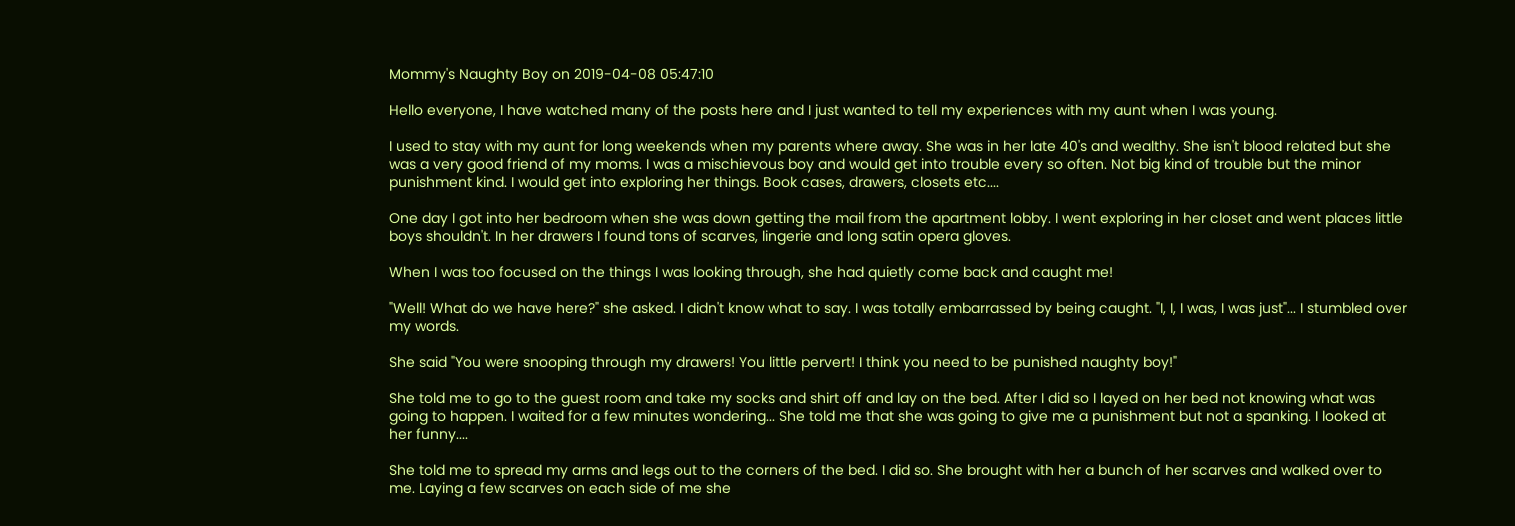Mommy's Naughty Boy on 2019-04-08 05:47:10

Hello everyone, I have watched many of the posts here and I just wanted to tell my experiences with my aunt when I was young.

I used to stay with my aunt for long weekends when my parents where away. She was in her late 40's and wealthy. She isn't blood related but she was a very good friend of my moms. I was a mischievous boy and would get into trouble every so often. Not big kind of trouble but the minor punishment kind. I would get into exploring her things. Book cases, drawers, closets etc....

One day I got into her bedroom when she was down getting the mail from the apartment lobby. I went exploring in her closet and went places little boys shouldn't. In her drawers I found tons of scarves, lingerie and long satin opera gloves.

When I was too focused on the things I was looking through, she had quietly come back and caught me!

"Well! What do we have here?" she asked. I didn't know what to say. I was totally embarrassed by being caught. "I, I, I was, I was just"... I stumbled over my words.

She said "You were snooping through my drawers! You little pervert! I think you need to be punished naughty boy!"

She told me to go to the guest room and take my socks and shirt off and lay on the bed. After I did so I layed on her bed not knowing what was going to happen. I waited for a few minutes wondering... She told me that she was going to give me a punishment but not a spanking. I looked at her funny....

She told me to spread my arms and legs out to the corners of the bed. I did so. She brought with her a bunch of her scarves and walked over to me. Laying a few scarves on each side of me she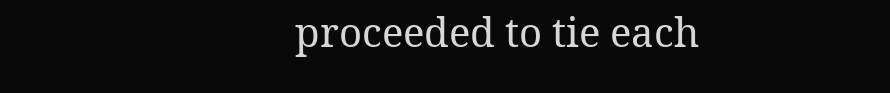proceeded to tie each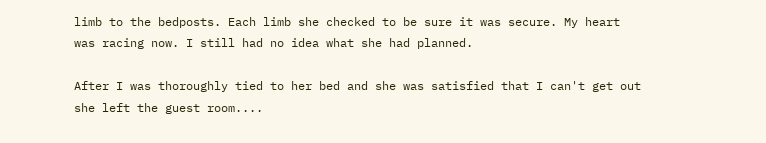limb to the bedposts. Each limb she checked to be sure it was secure. My heart was racing now. I still had no idea what she had planned.

After I was thoroughly tied to her bed and she was satisfied that I can't get out she left the guest room....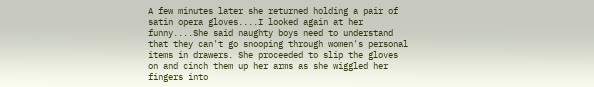A few minutes later she returned holding a pair of satin opera gloves....I looked again at her funny....She said naughty boys need to understand that they can't go snooping through women's personal items in drawers. She proceeded to slip the gloves on and cinch them up her arms as she wiggled her fingers into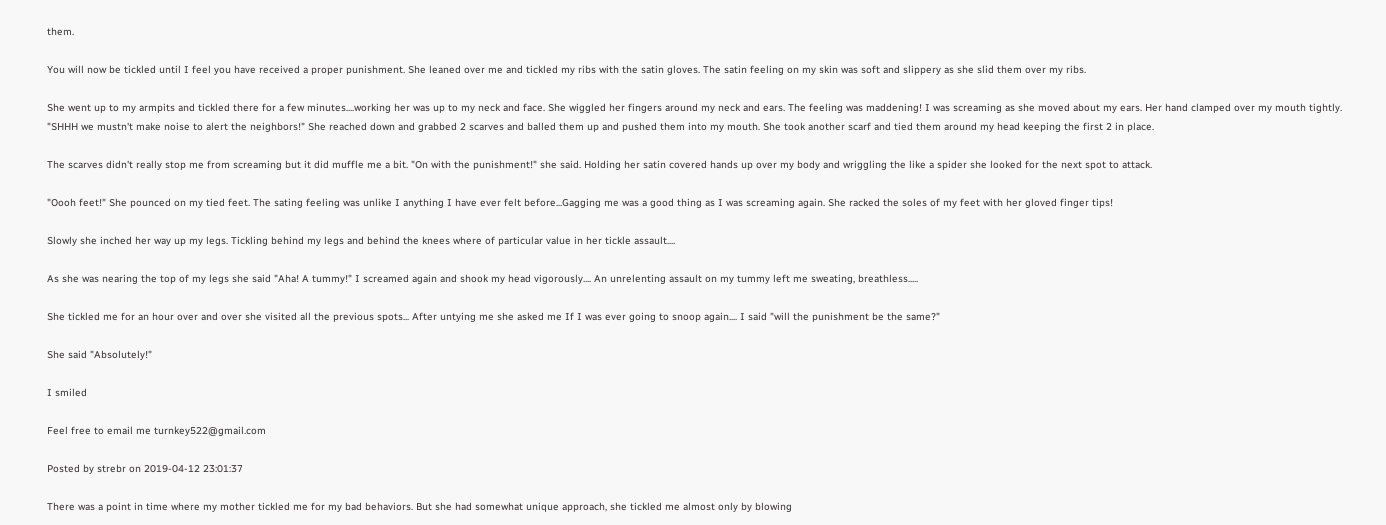them.

You will now be tickled until I feel you have received a proper punishment. She leaned over me and tickled my ribs with the satin gloves. The satin feeling on my skin was soft and slippery as she slid them over my ribs.

She went up to my armpits and tickled there for a few minutes....working her was up to my neck and face. She wiggled her fingers around my neck and ears. The feeling was maddening! I was screaming as she moved about my ears. Her hand clamped over my mouth tightly. "SHHH we mustn't make noise to alert the neighbors!" She reached down and grabbed 2 scarves and balled them up and pushed them into my mouth. She took another scarf and tied them around my head keeping the first 2 in place.

The scarves didn't really stop me from screaming but it did muffle me a bit. "On with the punishment!" she said. Holding her satin covered hands up over my body and wriggling the like a spider she looked for the next spot to attack.

"Oooh feet!" She pounced on my tied feet. The sating feeling was unlike I anything I have ever felt before...Gagging me was a good thing as I was screaming again. She racked the soles of my feet with her gloved finger tips!

Slowly she inched her way up my legs. Tickling behind my legs and behind the knees where of particular value in her tickle assault....

As she was nearing the top of my legs she said "Aha! A tummy!" I screamed again and shook my head vigorously.... An unrelenting assault on my tummy left me sweating, breathless.....

She tickled me for an hour over and over she visited all the previous spots... After untying me she asked me If I was ever going to snoop again.... I said "will the punishment be the same?"

She said "Absolutely!"

I smiled

Feel free to email me turnkey522@gmail.com

Posted by strebr on 2019-04-12 23:01:37

There was a point in time where my mother tickled me for my bad behaviors. But she had somewhat unique approach, she tickled me almost only by blowing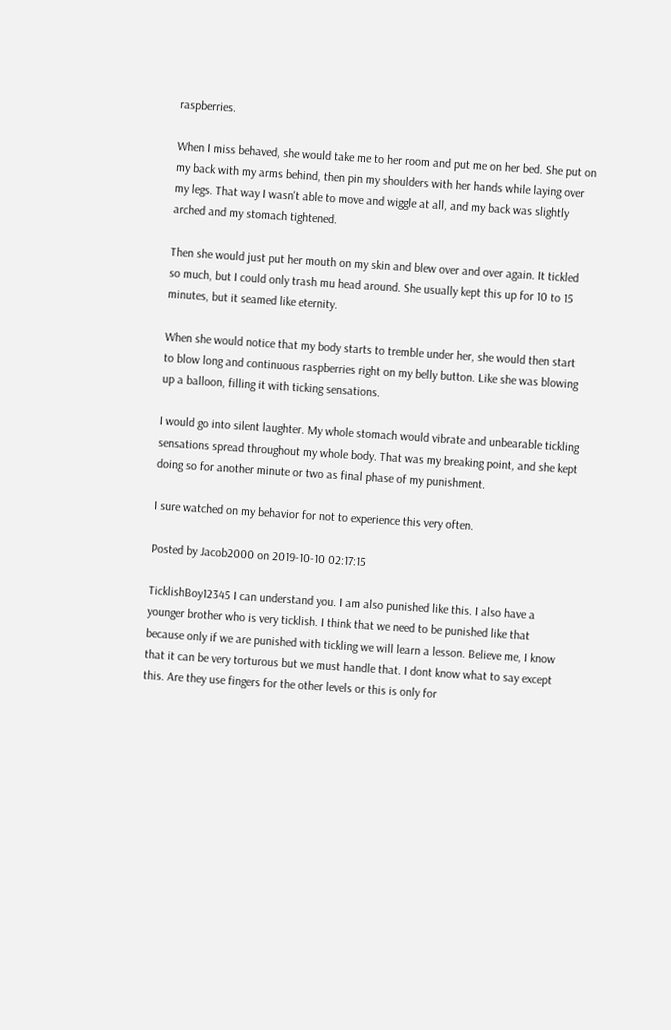raspberries.

When I miss behaved, she would take me to her room and put me on her bed. She put on my back with my arms behind, then pin my shoulders with her hands while laying over my legs. That way I wasn't able to move and wiggle at all, and my back was slightly arched and my stomach tightened.

Then she would just put her mouth on my skin and blew over and over again. It tickled so much, but I could only trash mu head around. She usually kept this up for 10 to 15 minutes, but it seamed like eternity.

When she would notice that my body starts to tremble under her, she would then start to blow long and continuous raspberries right on my belly button. Like she was blowing up a balloon, filling it with ticking sensations.

I would go into silent laughter. My whole stomach would vibrate and unbearable tickling sensations spread throughout my whole body. That was my breaking point, and she kept doing so for another minute or two as final phase of my punishment.

I sure watched on my behavior for not to experience this very often.

Posted by Jacob2000 on 2019-10-10 02:17:15

TicklishBoy12345 I can understand you. I am also punished like this. I also have a younger brother who is very ticklish. I think that we need to be punished like that because only if we are punished with tickling we will learn a lesson. Believe me, I know that it can be very torturous but we must handle that. I dont know what to say except this. Are they use fingers for the other levels or this is only for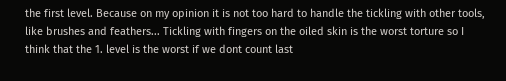the first level. Because on my opinion it is not too hard to handle the tickling with other tools, like brushes and feathers... Tickling with fingers on the oiled skin is the worst torture so I think that the 1. level is the worst if we dont count last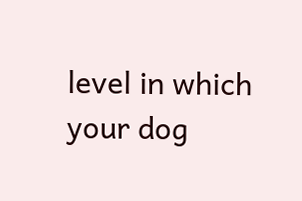level in which your dog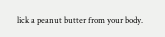lick a peanut butter from your body.